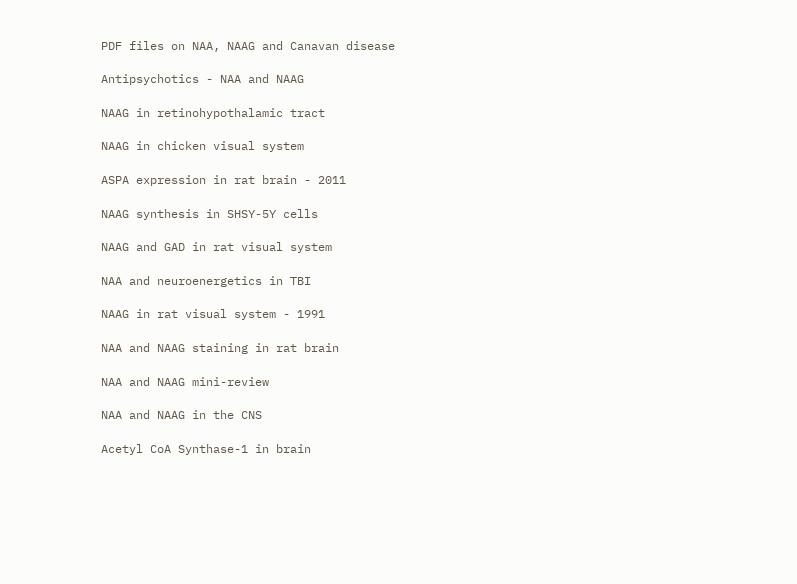PDF files on NAA, NAAG and Canavan disease

Antipsychotics - NAA and NAAG

NAAG in retinohypothalamic tract

NAAG in chicken visual system

ASPA expression in rat brain - 2011

NAAG synthesis in SHSY-5Y cells

NAAG and GAD in rat visual system

NAA and neuroenergetics in TBI

NAAG in rat visual system - 1991

NAA and NAAG staining in rat brain

NAA and NAAG mini-review

NAA and NAAG in the CNS

Acetyl CoA Synthase-1 in brain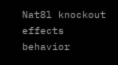Nat8l knockout effects behavior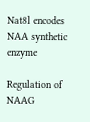Nat8l encodes NAA synthetic enzyme

Regulation of NAAG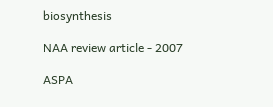biosynthesis

NAA review article - 2007

ASPA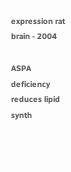expression rat brain - 2004

ASPA deficiency reduces lipid synth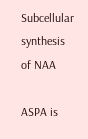Subcellular synthesis of NAA

ASPA is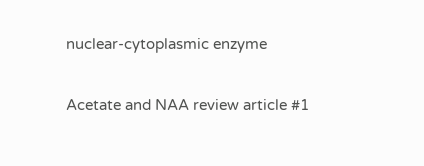nuclear-cytoplasmic enzyme

Acetate and NAA review article #1